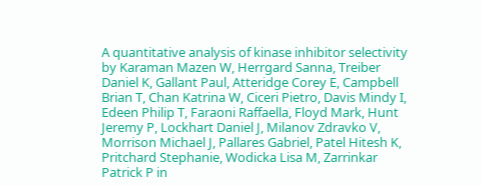A quantitative analysis of kinase inhibitor selectivity by Karaman Mazen W, Herrgard Sanna, Treiber Daniel K, Gallant Paul, Atteridge Corey E, Campbell Brian T, Chan Katrina W, Ciceri Pietro, Davis Mindy I, Edeen Philip T, Faraoni Raffaella, Floyd Mark, Hunt Jeremy P, Lockhart Daniel J, Milanov Zdravko V, Morrison Michael J, Pallares Gabriel, Patel Hitesh K, Pritchard Stephanie, Wodicka Lisa M, Zarrinkar Patrick P in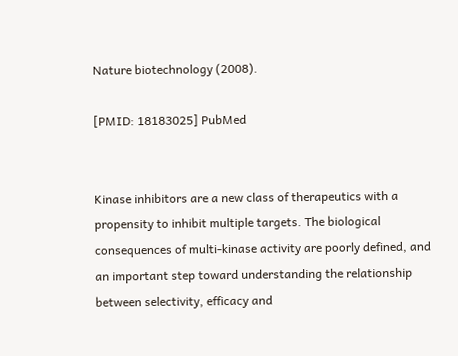Nature biotechnology (2008).

[PMID: 18183025] PubMed


Kinase inhibitors are a new class of therapeutics with a propensity to inhibit multiple targets. The biological consequences of multi-kinase activity are poorly defined, and an important step toward understanding the relationship between selectivity, efficacy and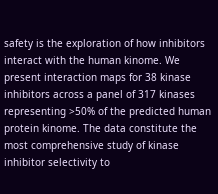safety is the exploration of how inhibitors interact with the human kinome. We present interaction maps for 38 kinase inhibitors across a panel of 317 kinases representing >50% of the predicted human protein kinome. The data constitute the most comprehensive study of kinase inhibitor selectivity to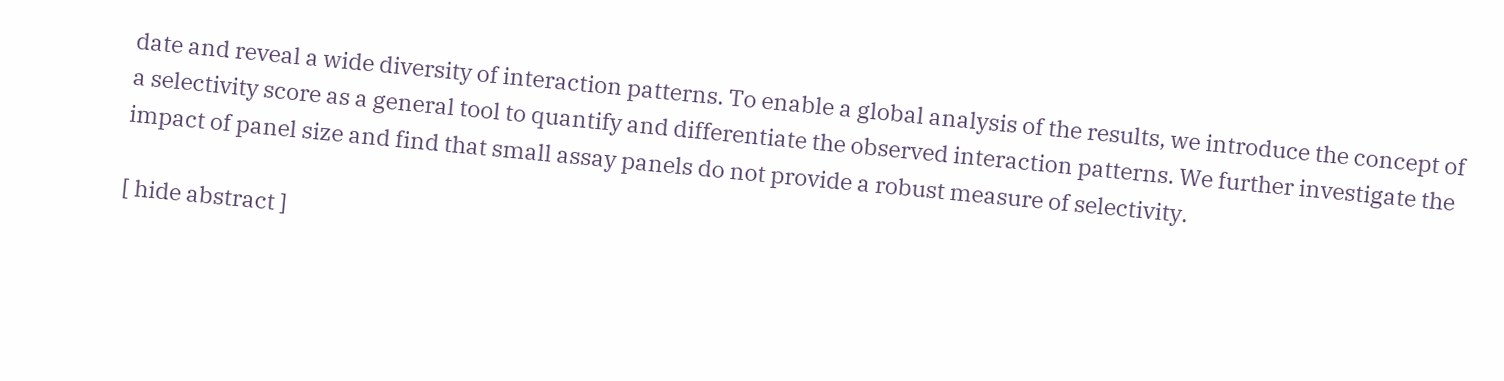date and reveal a wide diversity of interaction patterns. To enable a global analysis of the results, we introduce the concept of a selectivity score as a general tool to quantify and differentiate the observed interaction patterns. We further investigate the impact of panel size and find that small assay panels do not provide a robust measure of selectivity.

[ hide abstract ]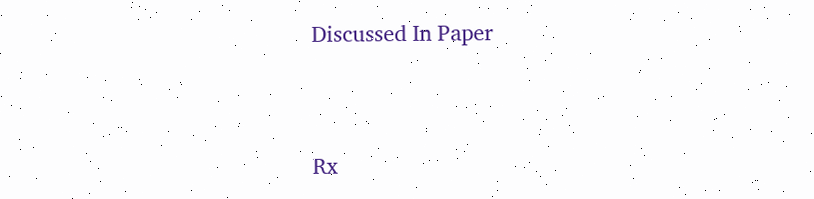Discussed In Paper


Rx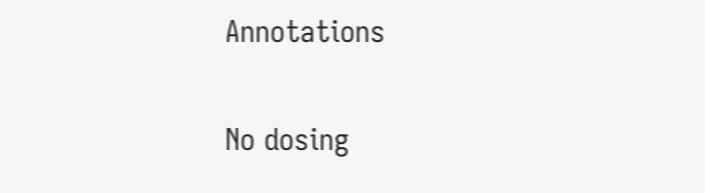Annotations

No dosing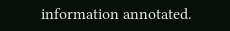information annotated.